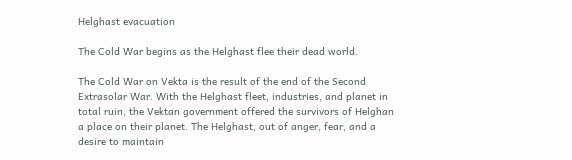Helghast evacuation

The Cold War begins as the Helghast flee their dead world.

The Cold War on Vekta is the result of the end of the Second Extrasolar War. With the Helghast fleet, industries, and planet in total ruin, the Vektan government offered the survivors of Helghan a place on their planet. The Helghast, out of anger, fear, and a desire to maintain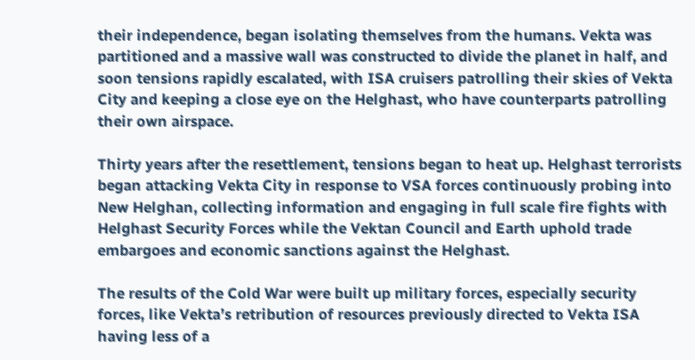their independence, began isolating themselves from the humans. Vekta was partitioned and a massive wall was constructed to divide the planet in half, and soon tensions rapidly escalated, with ISA cruisers patrolling their skies of Vekta City and keeping a close eye on the Helghast, who have counterparts patrolling their own airspace.

Thirty years after the resettlement, tensions began to heat up. Helghast terrorists began attacking Vekta City in response to VSA forces continuously probing into New Helghan, collecting information and engaging in full scale fire fights with Helghast Security Forces while the Vektan Council and Earth uphold trade embargoes and economic sanctions against the Helghast.

The results of the Cold War were built up military forces, especially security forces, like Vekta’s retribution of resources previously directed to Vekta ISA having less of a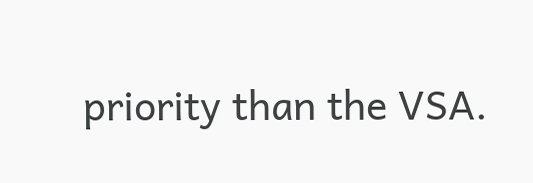priority than the VSA.